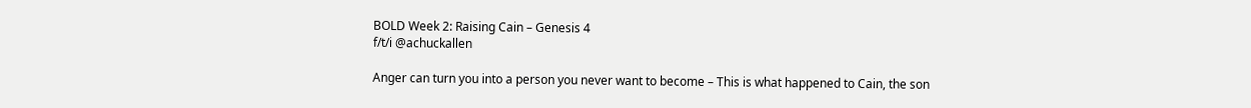BOLD Week 2: Raising Cain – Genesis 4
f/t/i @achuckallen

Anger can turn you into a person you never want to become – This is what happened to Cain, the son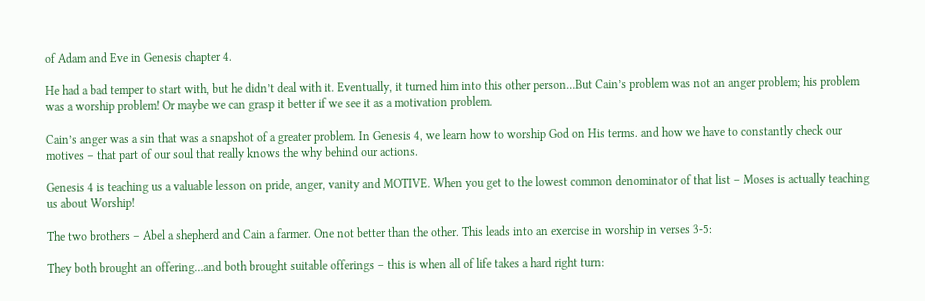of Adam and Eve in Genesis chapter 4.

He had a bad temper to start with, but he didn’t deal with it. Eventually, it turned him into this other person…But Cain’s problem was not an anger problem; his problem was a worship problem! Or maybe we can grasp it better if we see it as a motivation problem.

Cain’s anger was a sin that was a snapshot of a greater problem. In Genesis 4, we learn how to worship God on His terms. and how we have to constantly check our motives – that part of our soul that really knows the why behind our actions.

Genesis 4 is teaching us a valuable lesson on pride, anger, vanity and MOTIVE. When you get to the lowest common denominator of that list – Moses is actually teaching us about Worship!

The two brothers – Abel a shepherd and Cain a farmer. One not better than the other. This leads into an exercise in worship in verses 3-5:

They both brought an offering…and both brought suitable offerings – this is when all of life takes a hard right turn: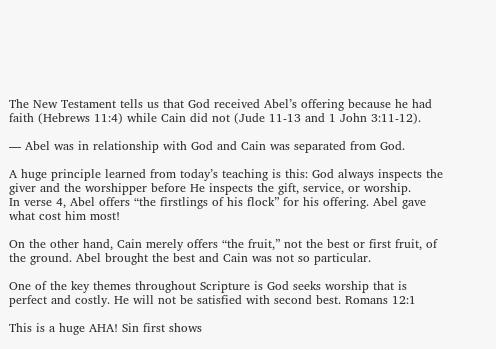The New Testament tells us that God received Abel’s offering because he had faith (Hebrews 11:4) while Cain did not (Jude 11-13 and 1 John 3:11-12).

— Abel was in relationship with God and Cain was separated from God.

A huge principle learned from today’s teaching is this: God always inspects the giver and the worshipper before He inspects the gift, service, or worship.
In verse 4, Abel offers “the firstlings of his flock” for his offering. Abel gave what cost him most!

On the other hand, Cain merely offers “the fruit,” not the best or first fruit, of the ground. Abel brought the best and Cain was not so particular.

One of the key themes throughout Scripture is God seeks worship that is perfect and costly. He will not be satisfied with second best. Romans 12:1

This is a huge AHA! Sin first shows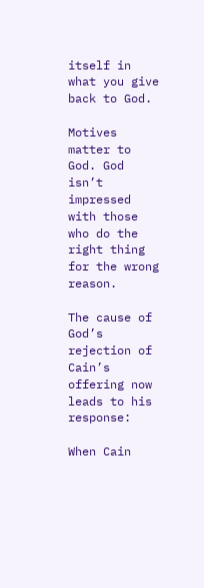itself in what you give back to God.

Motives matter to God. God isn’t impressed with those who do the right thing for the wrong reason.

The cause of God’s rejection of Cain’s offering now leads to his response:

When Cain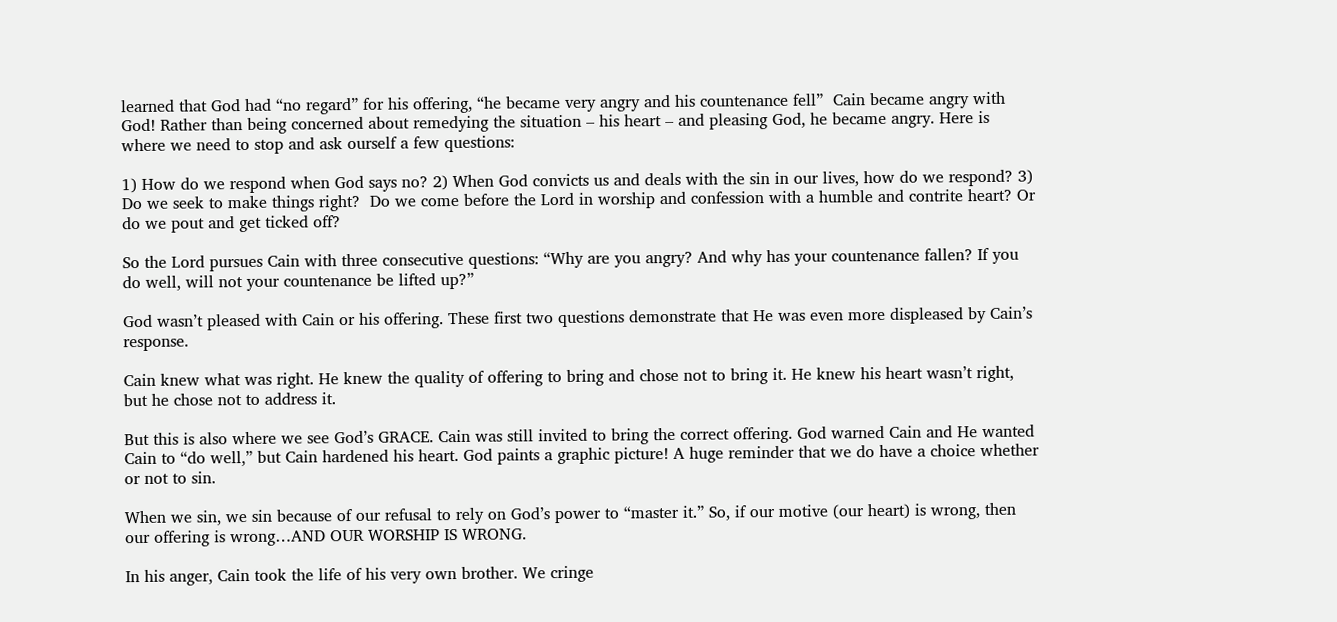learned that God had “no regard” for his offering, “he became very angry and his countenance fell”  Cain became angry with God! Rather than being concerned about remedying the situation – his heart – and pleasing God, he became angry. Here is where we need to stop and ask ourself a few questions:

1) How do we respond when God says no? 2) When God convicts us and deals with the sin in our lives, how do we respond? 3) Do we seek to make things right?  Do we come before the Lord in worship and confession with a humble and contrite heart? Or do we pout and get ticked off?

So the Lord pursues Cain with three consecutive questions: “Why are you angry? And why has your countenance fallen? If you do well, will not your countenance be lifted up?”

God wasn’t pleased with Cain or his offering. These first two questions demonstrate that He was even more displeased by Cain’s response.

Cain knew what was right. He knew the quality of offering to bring and chose not to bring it. He knew his heart wasn’t right, but he chose not to address it.

But this is also where we see God’s GRACE. Cain was still invited to bring the correct offering. God warned Cain and He wanted Cain to “do well,” but Cain hardened his heart. God paints a graphic picture! A huge reminder that we do have a choice whether or not to sin.

When we sin, we sin because of our refusal to rely on God’s power to “master it.” So, if our motive (our heart) is wrong, then our offering is wrong…AND OUR WORSHIP IS WRONG.

In his anger, Cain took the life of his very own brother. We cringe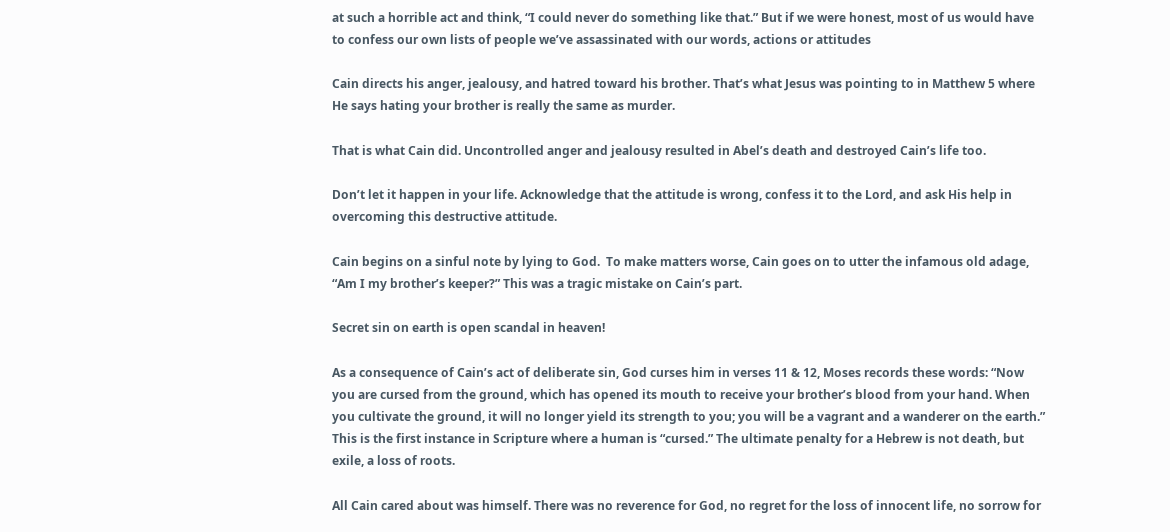at such a horrible act and think, “I could never do something like that.” But if we were honest, most of us would have to confess our own lists of people we’ve assassinated with our words, actions or attitudes

Cain directs his anger, jealousy, and hatred toward his brother. That’s what Jesus was pointing to in Matthew 5 where He says hating your brother is really the same as murder.

That is what Cain did. Uncontrolled anger and jealousy resulted in Abel’s death and destroyed Cain’s life too.

Don’t let it happen in your life. Acknowledge that the attitude is wrong, confess it to the Lord, and ask His help in overcoming this destructive attitude.

Cain begins on a sinful note by lying to God.  To make matters worse, Cain goes on to utter the infamous old adage, “Am I my brother’s keeper?” This was a tragic mistake on Cain’s part.

Secret sin on earth is open scandal in heaven!

As a consequence of Cain’s act of deliberate sin, God curses him in verses 11 & 12, Moses records these words: “Now you are cursed from the ground, which has opened its mouth to receive your brother’s blood from your hand. When you cultivate the ground, it will no longer yield its strength to you; you will be a vagrant and a wanderer on the earth.” This is the first instance in Scripture where a human is “cursed.” The ultimate penalty for a Hebrew is not death, but exile, a loss of roots.

All Cain cared about was himself. There was no reverence for God, no regret for the loss of innocent life, no sorrow for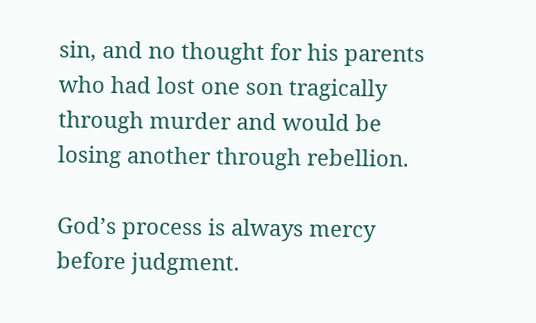sin, and no thought for his parents who had lost one son tragically through murder and would be losing another through rebellion.

God’s process is always mercy before judgment.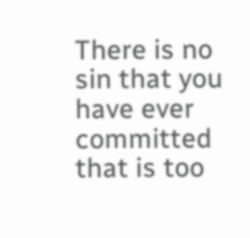There is no sin that you have ever committed that is too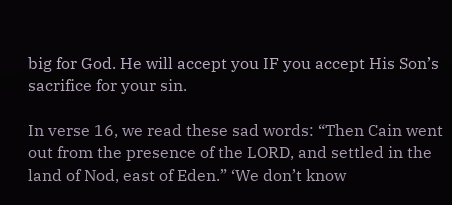big for God. He will accept you IF you accept His Son’s sacrifice for your sin.

In verse 16, we read these sad words: “Then Cain went out from the presence of the LORD, and settled in the land of Nod, east of Eden.” ‘We don’t know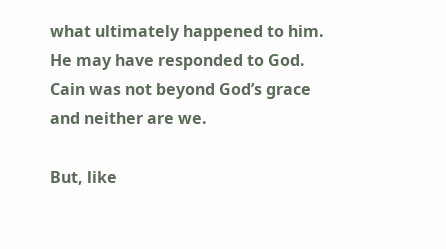what ultimately happened to him. He may have responded to God. Cain was not beyond God’s grace and neither are we.

But, like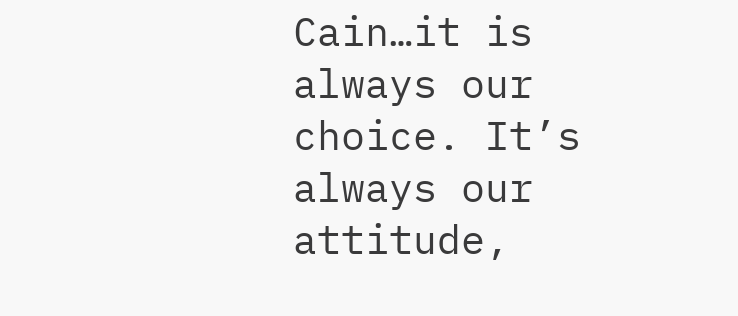Cain…it is always our choice. It’s always our attitude,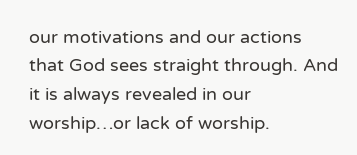our motivations and our actions that God sees straight through. And it is always revealed in our worship…or lack of worship.